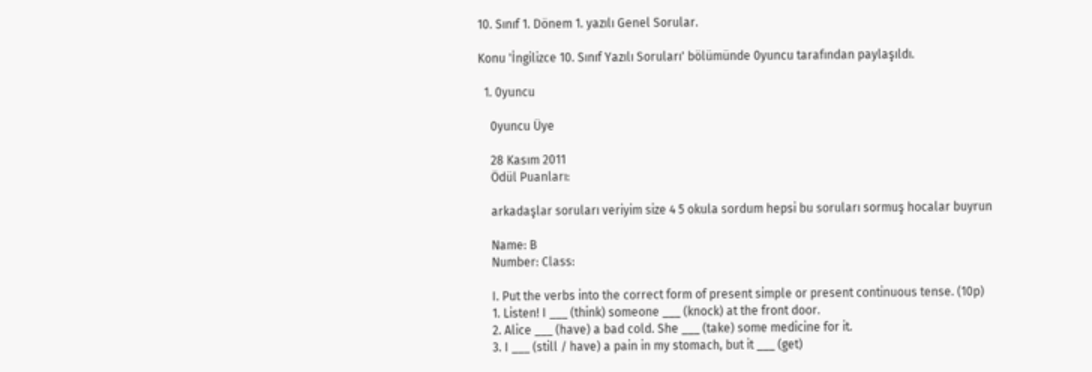10. Sınıf 1. Dönem 1. yazılı Genel Sorular.

Konu 'İngilizce 10. Sınıf Yazılı Soruları' bölümünde 0yuncu tarafından paylaşıldı.

  1. 0yuncu

    0yuncu Üye

    28 Kasım 2011
    Ödül Puanları:

    arkadaşlar soruları veriyim size 4 5 okula sordum hepsi bu soruları sormuş hocalar buyrun

    Name: B
    Number: Class:

    I. Put the verbs into the correct form of present simple or present continuous tense. (10p)
    1. Listen! I ___ (think) someone ___ (knock) at the front door.
    2. Alice ___ (have) a bad cold. She ___ (take) some medicine for it.
    3. I ___ (still / have) a pain in my stomach, but it ___ (get)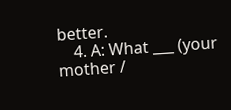better.
    4. A: What ___ (your mother /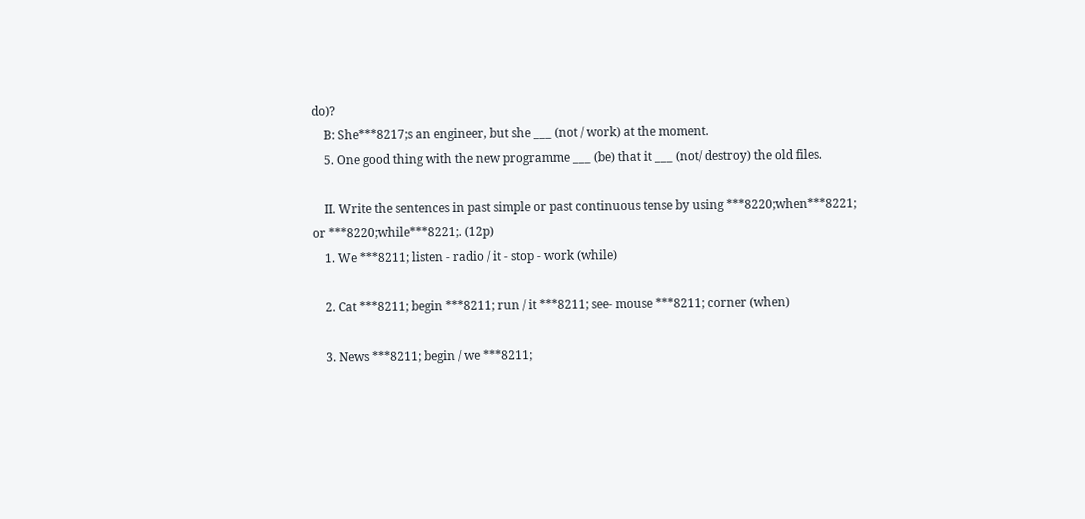do)?
    B: She***8217;s an engineer, but she ___ (not / work) at the moment.
    5. One good thing with the new programme ___ (be) that it ___ (not/ destroy) the old files.

    II. Write the sentences in past simple or past continuous tense by using ***8220;when***8221; or ***8220;while***8221;. (12p)
    1. We ***8211; listen - radio / it - stop - work (while)

    2. Cat ***8211; begin ***8211; run / it ***8211; see- mouse ***8211; corner (when)

    3. News ***8211; begin / we ***8211;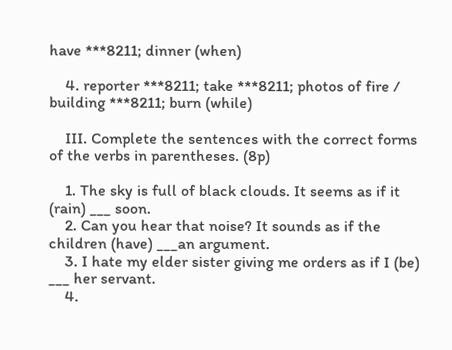have ***8211; dinner (when)

    4. reporter ***8211; take ***8211; photos of fire / building ***8211; burn (while)

    III. Complete the sentences with the correct forms of the verbs in parentheses. (8p)

    1. The sky is full of black clouds. It seems as if it (rain) ___ soon.
    2. Can you hear that noise? It sounds as if the children (have) ___an argument.
    3. I hate my elder sister giving me orders as if I (be) ___ her servant.
    4.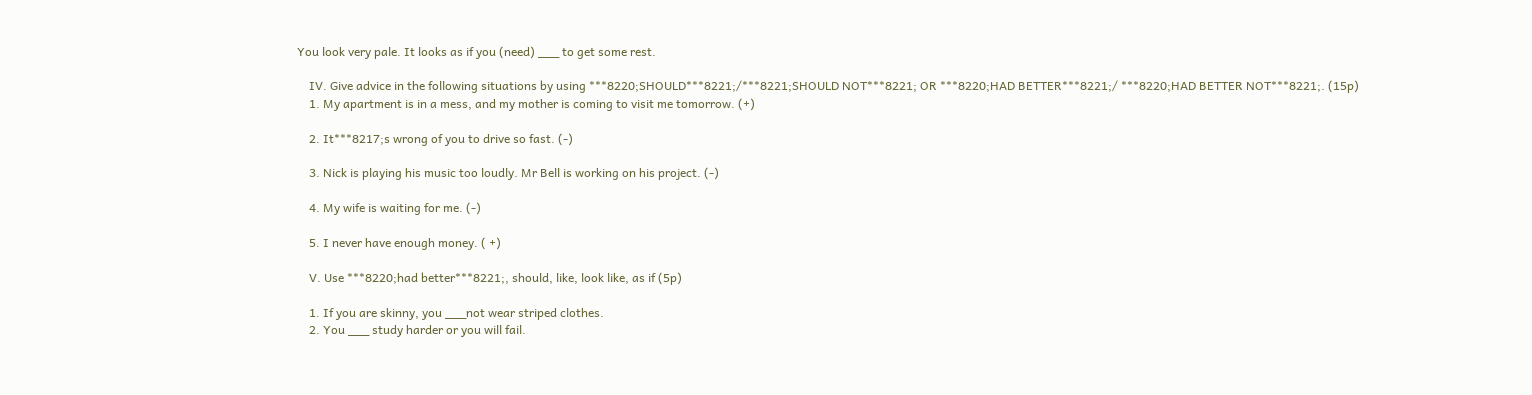You look very pale. It looks as if you (need) ___ to get some rest.

    IV. Give advice in the following situations by using ***8220;SHOULD***8221;/***8221;SHOULD NOT***8221; OR ***8220;HAD BETTER***8221;/ ***8220;HAD BETTER NOT***8221;. (15p)
    1. My apartment is in a mess, and my mother is coming to visit me tomorrow. (+)

    2. It***8217;s wrong of you to drive so fast. (-)

    3. Nick is playing his music too loudly. Mr Bell is working on his project. (-)

    4. My wife is waiting for me. (-)

    5. I never have enough money. ( +)

    V. Use ***8220;had better***8221;, should, like, look like, as if (5p)

    1. If you are skinny, you ___not wear striped clothes.
    2. You ___ study harder or you will fail.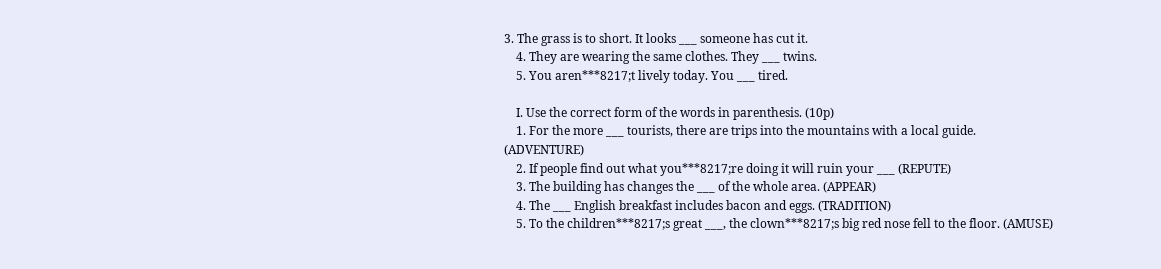3. The grass is to short. It looks ___ someone has cut it.
    4. They are wearing the same clothes. They ___ twins.
    5. You aren***8217;t lively today. You ___ tired.

    I. Use the correct form of the words in parenthesis. (10p)
    1. For the more ___ tourists, there are trips into the mountains with a local guide. (ADVENTURE)
    2. If people find out what you***8217;re doing it will ruin your ___ (REPUTE)
    3. The building has changes the ___ of the whole area. (APPEAR)
    4. The ___ English breakfast includes bacon and eggs. (TRADITION)
    5. To the children***8217;s great ___, the clown***8217;s big red nose fell to the floor. (AMUSE)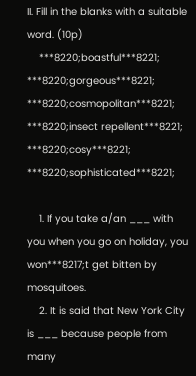II. Fill in the blanks with a suitable word. (10p)
    ***8220;boastful***8221; ***8220;gorgeous***8221; ***8220;cosmopolitan***8221; ***8220;insect repellent***8221; ***8220;cosy***8221; ***8220;sophisticated***8221;

    1. If you take a/an ___ with you when you go on holiday, you won***8217;t get bitten by mosquitoes.
    2. It is said that New York City is ___ because people from many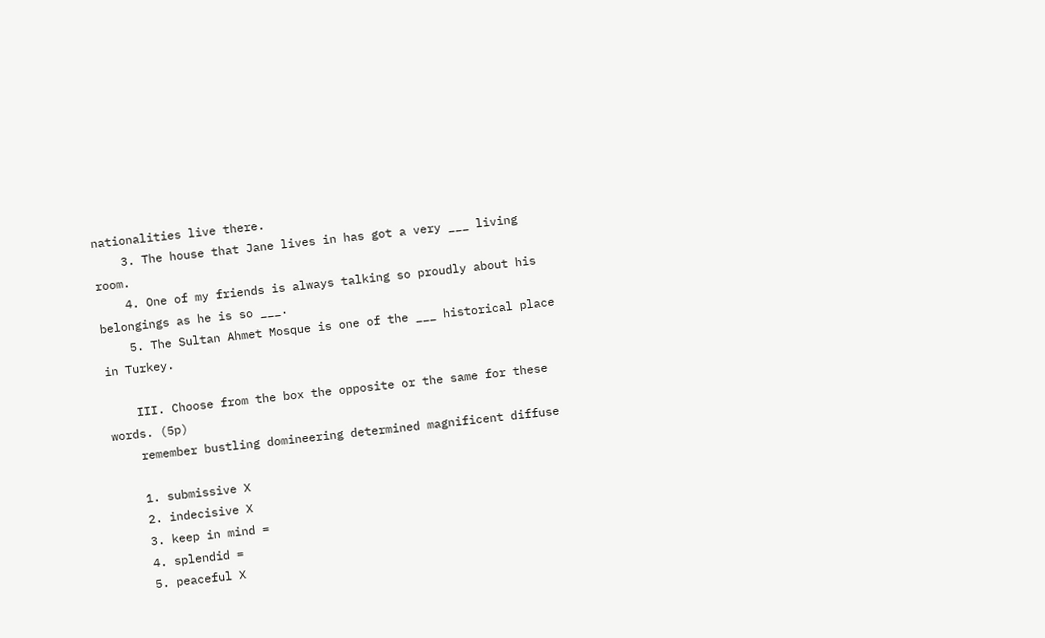nationalities live there.
    3. The house that Jane lives in has got a very ___ living room.
    4. One of my friends is always talking so proudly about his belongings as he is so ___.
    5. The Sultan Ahmet Mosque is one of the ___ historical place in Turkey.

    III. Choose from the box the opposite or the same for these words. (5p)
    remember bustling domineering determined magnificent diffuse

    1. submissive X
    2. indecisive X
    3. keep in mind =
    4. splendid =
    5. peaceful X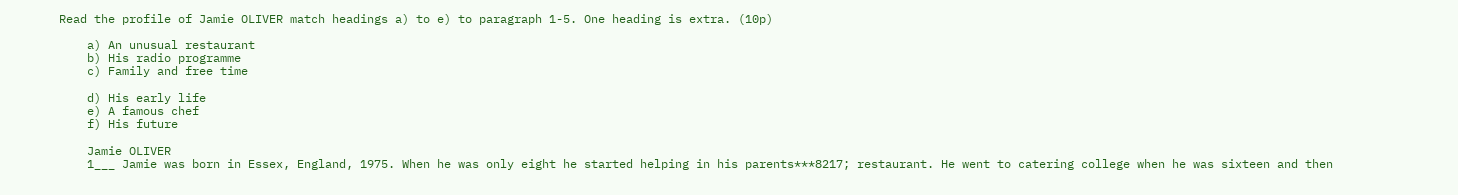Read the profile of Jamie OLIVER match headings a) to e) to paragraph 1-5. One heading is extra. (10p)

    a) An unusual restaurant
    b) His radio programme
    c) Family and free time

    d) His early life
    e) A famous chef
    f) His future

    Jamie OLIVER
    1___ Jamie was born in Essex, England, 1975. When he was only eight he started helping in his parents***8217; restaurant. He went to catering college when he was sixteen and then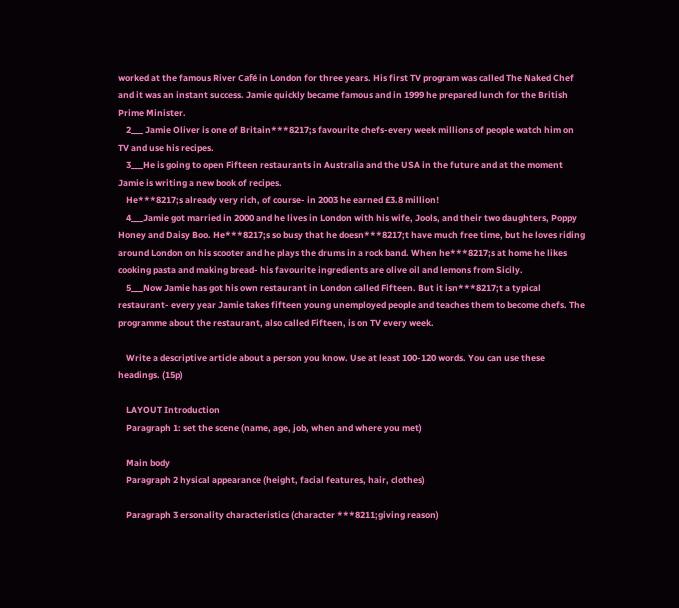worked at the famous River Café in London for three years. His first TV program was called The Naked Chef and it was an instant success. Jamie quickly became famous and in 1999 he prepared lunch for the British Prime Minister.
    2___ Jamie Oliver is one of Britain***8217;s favourite chefs-every week millions of people watch him on TV and use his recipes.
    3___He is going to open Fifteen restaurants in Australia and the USA in the future and at the moment Jamie is writing a new book of recipes.
    He***8217;s already very rich, of course- in 2003 he earned £3.8 million!
    4___Jamie got married in 2000 and he lives in London with his wife, Jools, and their two daughters, Poppy Honey and Daisy Boo. He***8217;s so busy that he doesn***8217;t have much free time, but he loves riding around London on his scooter and he plays the drums in a rock band. When he***8217;s at home he likes cooking pasta and making bread- his favourite ingredients are olive oil and lemons from Sicily.
    5___Now Jamie has got his own restaurant in London called Fifteen. But it isn***8217;t a typical restaurant- every year Jamie takes fifteen young unemployed people and teaches them to become chefs. The programme about the restaurant, also called Fifteen, is on TV every week.

    Write a descriptive article about a person you know. Use at least 100-120 words. You can use these headings. (15p)

    LAYOUT Introduction
    Paragraph 1: set the scene (name, age, job, when and where you met)

    Main body
    Paragraph 2 hysical appearance (height, facial features, hair, clothes)

    Paragraph 3 ersonality characteristics (character ***8211;giving reason)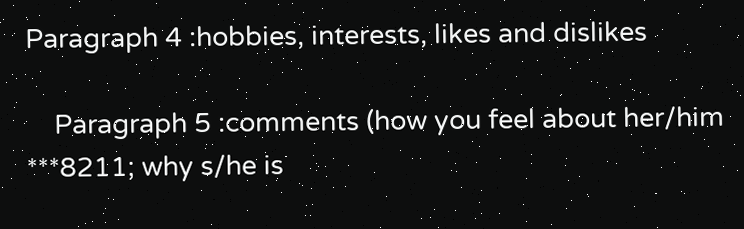Paragraph 4 :hobbies, interests, likes and dislikes

    Paragraph 5 :comments (how you feel about her/him ***8211; why s/he is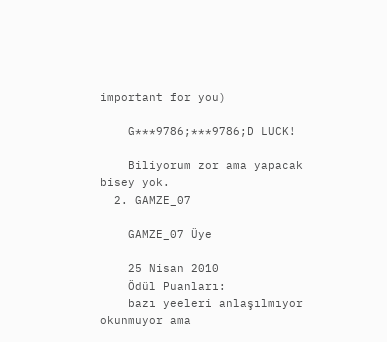important for you)

    G***9786;***9786;D LUCK!

    Biliyorum zor ama yapacak bisey yok.
  2. GAMZE_07

    GAMZE_07 Üye

    25 Nisan 2010
    Ödül Puanları:
    bazı yeeleri anlaşılmıyor okunmuyor ama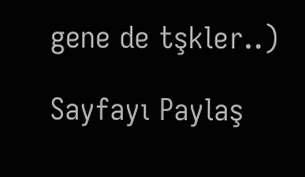gene de tşkler..)

Sayfayı Paylaş